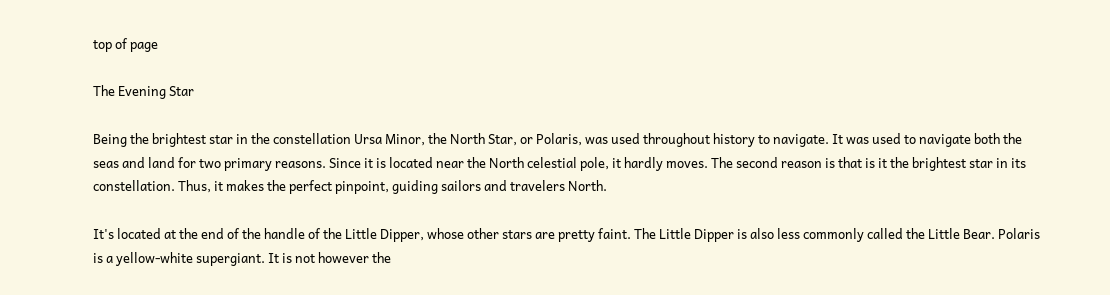top of page

The Evening Star

Being the brightest star in the constellation Ursa Minor, the North Star, or Polaris, was used throughout history to navigate. It was used to navigate both the seas and land for two primary reasons. Since it is located near the North celestial pole, it hardly moves. The second reason is that is it the brightest star in its constellation. Thus, it makes the perfect pinpoint, guiding sailors and travelers North.

It's located at the end of the handle of the Little Dipper, whose other stars are pretty faint. The Little Dipper is also less commonly called the Little Bear. Polaris is a yellow-white supergiant. It is not however the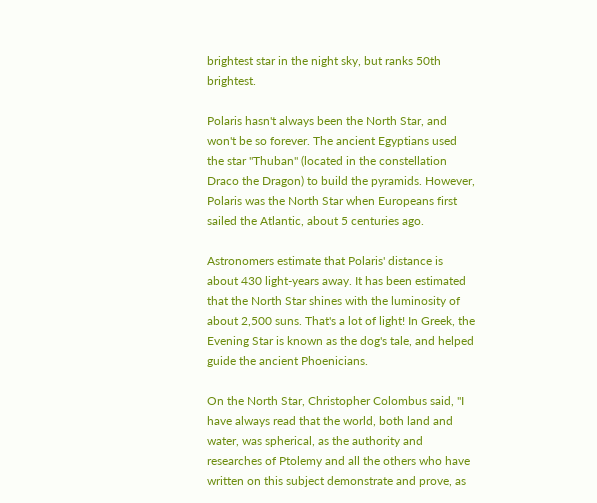brightest star in the night sky, but ranks 50th brightest.

Polaris hasn't always been the North Star, and won't be so forever. The ancient Egyptians used the star "Thuban" (located in the constellation Draco the Dragon) to build the pyramids. However, Polaris was the North Star when Europeans first sailed the Atlantic, about 5 centuries ago.

Astronomers estimate that Polaris' distance is about 430 light-years away. It has been estimated that the North Star shines with the luminosity of about 2,500 suns. That's a lot of light! In Greek, the Evening Star is known as the dog's tale, and helped guide the ancient Phoenicians.

On the North Star, Christopher Colombus said, "I have always read that the world, both land and water, was spherical, as the authority and researches of Ptolemy and all the others who have written on this subject demonstrate and prove, as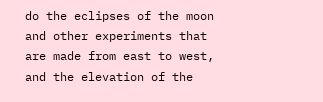do the eclipses of the moon and other experiments that are made from east to west, and the elevation of the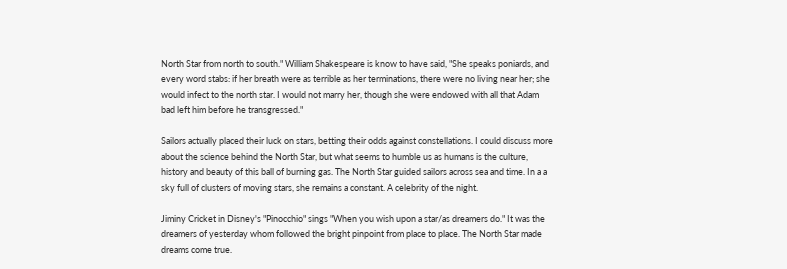North Star from north to south." William Shakespeare is know to have said, "She speaks poniards, and every word stabs: if her breath were as terrible as her terminations, there were no living near her; she would infect to the north star. I would not marry her, though she were endowed with all that Adam bad left him before he transgressed."

Sailors actually placed their luck on stars, betting their odds against constellations. I could discuss more about the science behind the North Star, but what seems to humble us as humans is the culture, history and beauty of this ball of burning gas. The North Star guided sailors across sea and time. In a a sky full of clusters of moving stars, she remains a constant. A celebrity of the night.

Jiminy Cricket in Disney's "Pinocchio" sings "When you wish upon a star/as dreamers do." It was the dreamers of yesterday whom followed the bright pinpoint from place to place. The North Star made dreams come true.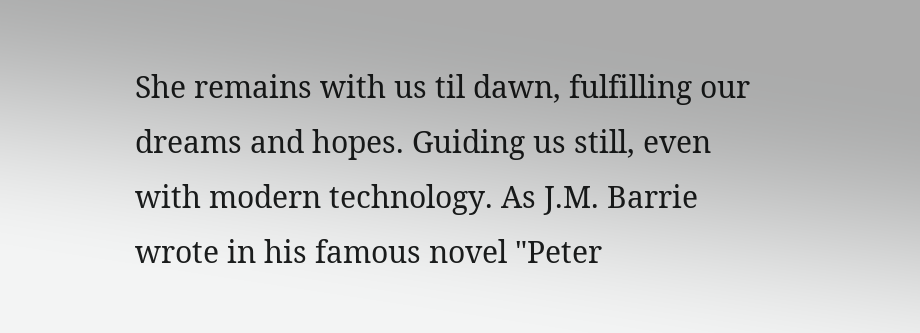She remains with us til dawn, fulfilling our dreams and hopes. Guiding us still, even with modern technology. As J.M. Barrie wrote in his famous novel "Peter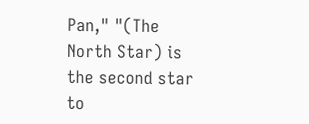Pan," "(The North Star) is the second star to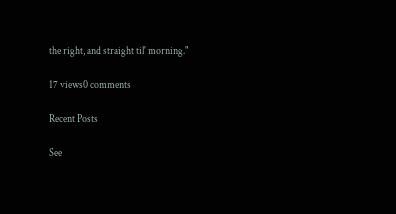the right, and straight til' morning."

17 views0 comments

Recent Posts

See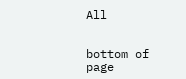All


bottom of page